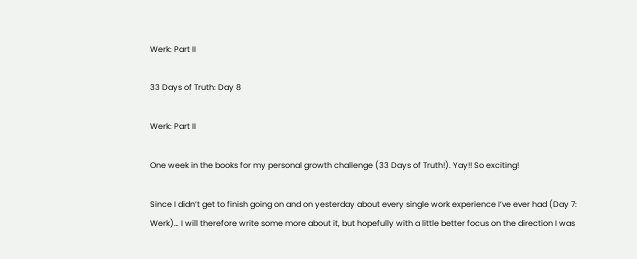Werk: Part II

33 Days of Truth: Day 8

Werk: Part II

One week in the books for my personal growth challenge (33 Days of Truth!). Yay!! So exciting!

Since I didn’t get to finish going on and on yesterday about every single work experience I’ve ever had (Day 7: Werk)… I will therefore write some more about it, but hopefully with a little better focus on the direction I was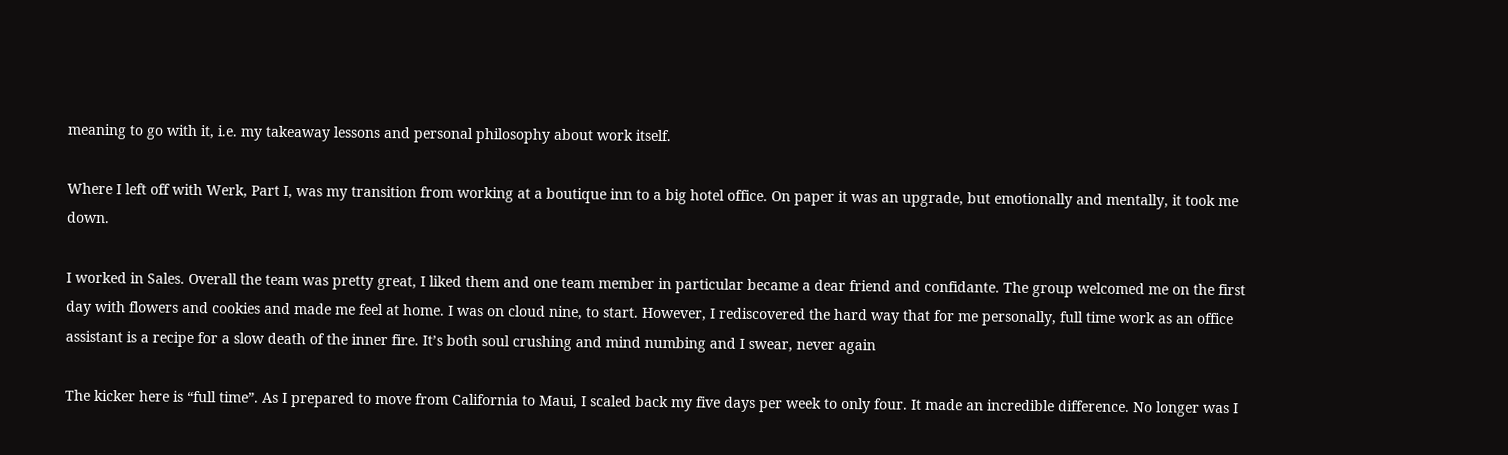meaning to go with it, i.e. my takeaway lessons and personal philosophy about work itself.

Where I left off with Werk, Part I, was my transition from working at a boutique inn to a big hotel office. On paper it was an upgrade, but emotionally and mentally, it took me down.

I worked in Sales. Overall the team was pretty great, I liked them and one team member in particular became a dear friend and confidante. The group welcomed me on the first day with flowers and cookies and made me feel at home. I was on cloud nine, to start. However, I rediscovered the hard way that for me personally, full time work as an office assistant is a recipe for a slow death of the inner fire. It’s both soul crushing and mind numbing and I swear, never again

The kicker here is “full time”. As I prepared to move from California to Maui, I scaled back my five days per week to only four. It made an incredible difference. No longer was I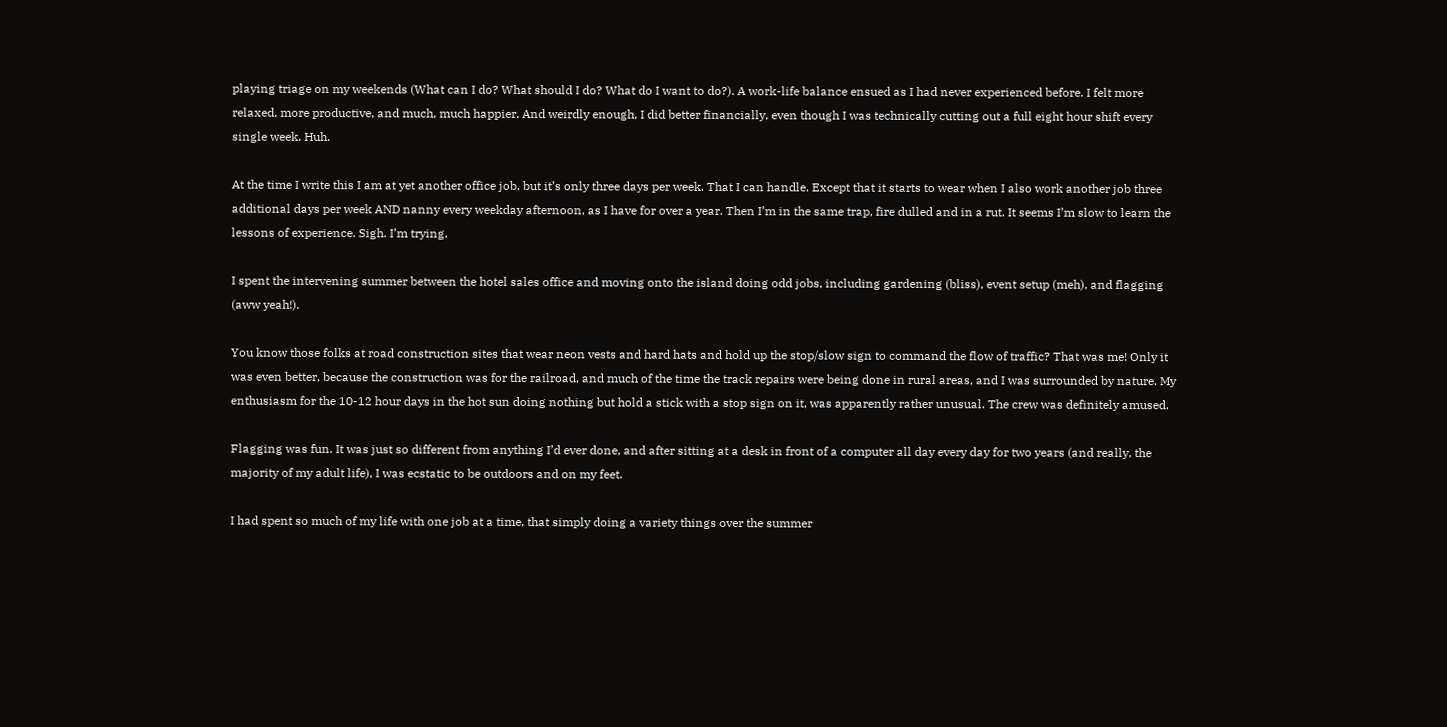playing triage on my weekends (What can I do? What should I do? What do I want to do?). A work-life balance ensued as I had never experienced before. I felt more relaxed, more productive, and much, much happier. And weirdly enough, I did better financially, even though I was technically cutting out a full eight hour shift every single week. Huh.

At the time I write this I am at yet another office job, but it’s only three days per week. That I can handle. Except that it starts to wear when I also work another job three additional days per week AND nanny every weekday afternoon, as I have for over a year. Then I’m in the same trap, fire dulled and in a rut. It seems I’m slow to learn the lessons of experience. Sigh. I’m trying.

I spent the intervening summer between the hotel sales office and moving onto the island doing odd jobs, including gardening (bliss), event setup (meh), and flagging (aww yeah!).

You know those folks at road construction sites that wear neon vests and hard hats and hold up the stop/slow sign to command the flow of traffic? That was me! Only it was even better, because the construction was for the railroad, and much of the time the track repairs were being done in rural areas, and I was surrounded by nature. My enthusiasm for the 10-12 hour days in the hot sun doing nothing but hold a stick with a stop sign on it, was apparently rather unusual. The crew was definitely amused.

Flagging was fun. It was just so different from anything I’d ever done, and after sitting at a desk in front of a computer all day every day for two years (and really, the majority of my adult life), I was ecstatic to be outdoors and on my feet.

I had spent so much of my life with one job at a time, that simply doing a variety things over the summer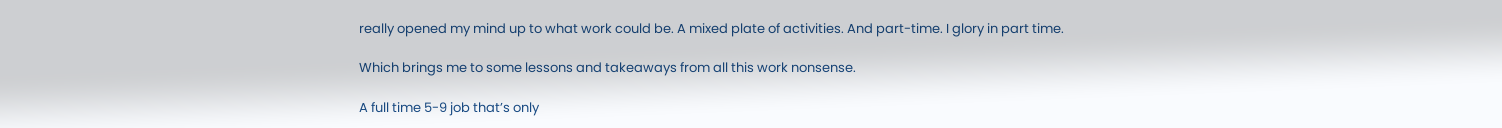really opened my mind up to what work could be. A mixed plate of activities. And part-time. I glory in part time.

Which brings me to some lessons and takeaways from all this work nonsense.

A full time 5-9 job that’s only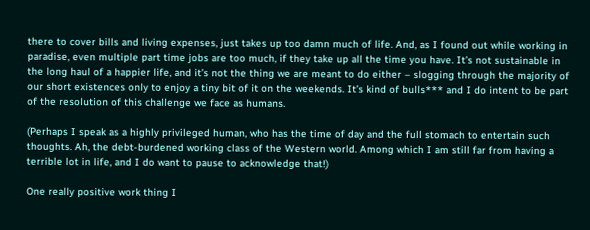there to cover bills and living expenses, just takes up too damn much of life. And, as I found out while working in paradise, even multiple part time jobs are too much, if they take up all the time you have. It’s not sustainable in the long haul of a happier life, and it’s not the thing we are meant to do either – slogging through the majority of our short existences only to enjoy a tiny bit of it on the weekends. It’s kind of bulls*** and I do intent to be part of the resolution of this challenge we face as humans.

(Perhaps I speak as a highly privileged human, who has the time of day and the full stomach to entertain such thoughts. Ah, the debt-burdened working class of the Western world. Among which I am still far from having a terrible lot in life, and I do want to pause to acknowledge that!)

One really positive work thing I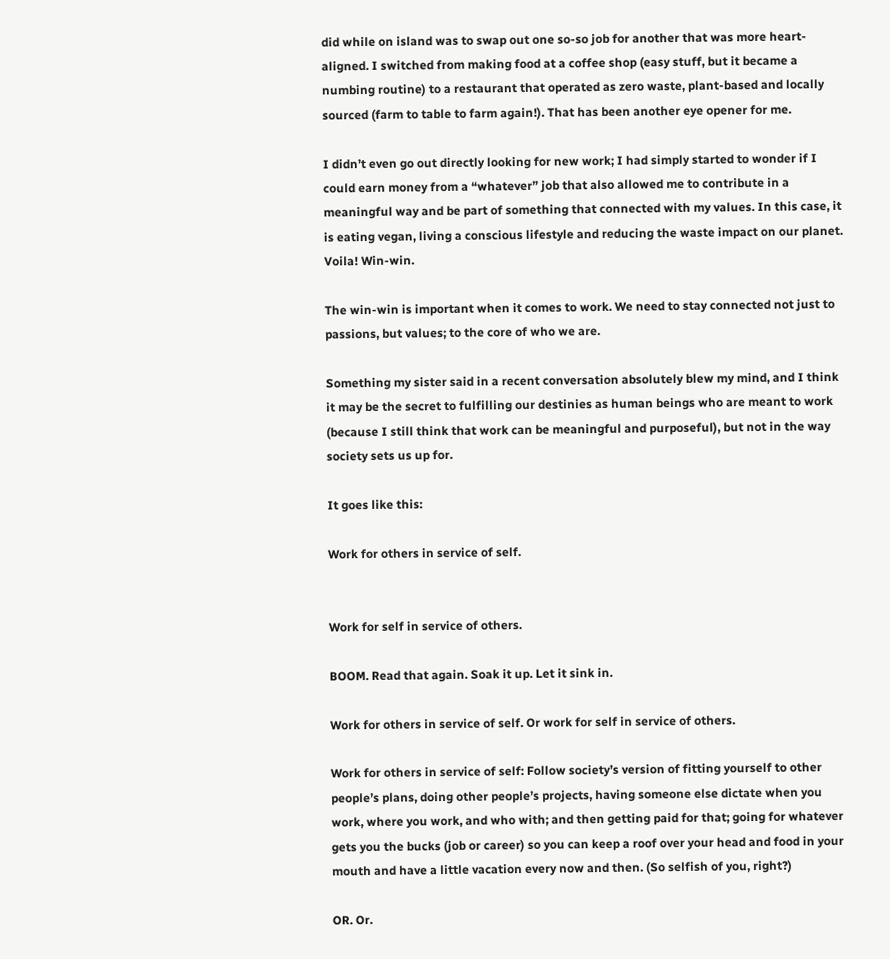did while on island was to swap out one so-so job for another that was more heart-aligned. I switched from making food at a coffee shop (easy stuff, but it became a numbing routine) to a restaurant that operated as zero waste, plant-based and locally sourced (farm to table to farm again!). That has been another eye opener for me.

I didn’t even go out directly looking for new work; I had simply started to wonder if I could earn money from a “whatever” job that also allowed me to contribute in a meaningful way and be part of something that connected with my values. In this case, it is eating vegan, living a conscious lifestyle and reducing the waste impact on our planet. Voila! Win-win.

The win-win is important when it comes to work. We need to stay connected not just to passions, but values; to the core of who we are.

Something my sister said in a recent conversation absolutely blew my mind, and I think it may be the secret to fulfilling our destinies as human beings who are meant to work (because I still think that work can be meaningful and purposeful), but not in the way society sets us up for.

It goes like this:

Work for others in service of self.


Work for self in service of others.

BOOM. Read that again. Soak it up. Let it sink in.

Work for others in service of self. Or work for self in service of others.

Work for others in service of self: Follow society’s version of fitting yourself to other people’s plans, doing other people’s projects, having someone else dictate when you work, where you work, and who with; and then getting paid for that; going for whatever gets you the bucks (job or career) so you can keep a roof over your head and food in your mouth and have a little vacation every now and then. (So selfish of you, right?)

OR. Or.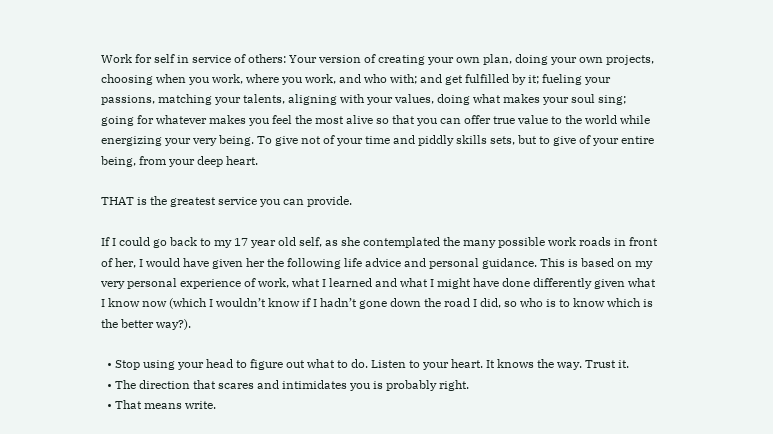Work for self in service of others: Your version of creating your own plan, doing your own projects, choosing when you work, where you work, and who with; and get fulfilled by it; fueling your passions, matching your talents, aligning with your values, doing what makes your soul sing; going for whatever makes you feel the most alive so that you can offer true value to the world while energizing your very being. To give not of your time and piddly skills sets, but to give of your entire being, from your deep heart.

THAT is the greatest service you can provide.

If I could go back to my 17 year old self, as she contemplated the many possible work roads in front of her, I would have given her the following life advice and personal guidance. This is based on my very personal experience of work, what I learned and what I might have done differently given what I know now (which I wouldn’t know if I hadn’t gone down the road I did, so who is to know which is the better way?).

  • Stop using your head to figure out what to do. Listen to your heart. It knows the way. Trust it.
  • The direction that scares and intimidates you is probably right.
  • That means write.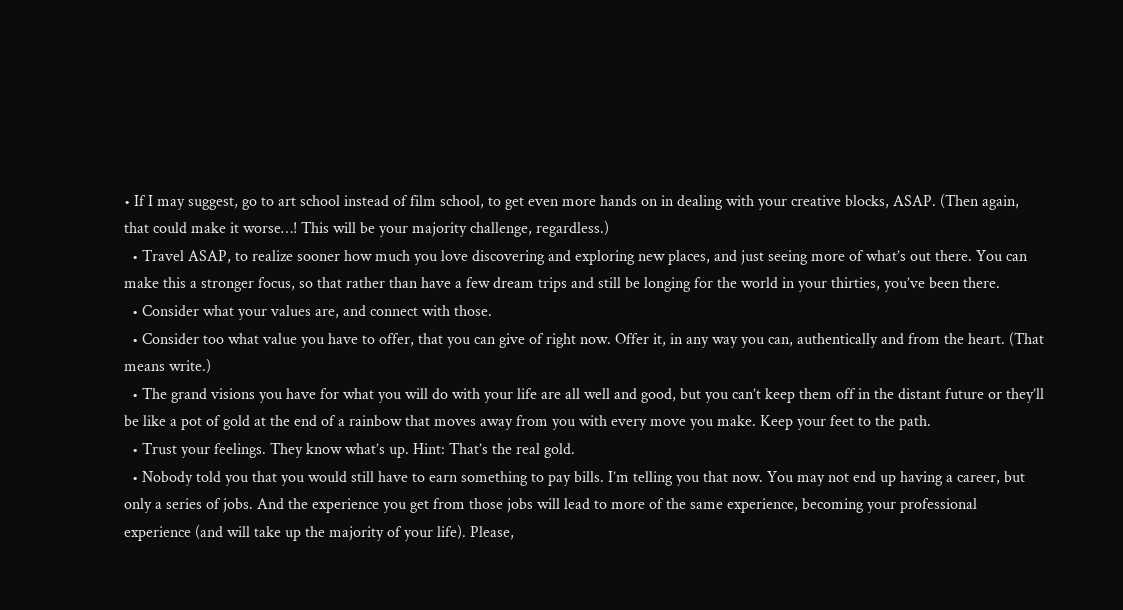• If I may suggest, go to art school instead of film school, to get even more hands on in dealing with your creative blocks, ASAP. (Then again, that could make it worse…! This will be your majority challenge, regardless.)
  • Travel ASAP, to realize sooner how much you love discovering and exploring new places, and just seeing more of what’s out there. You can make this a stronger focus, so that rather than have a few dream trips and still be longing for the world in your thirties, you’ve been there.
  • Consider what your values are, and connect with those.
  • Consider too what value you have to offer, that you can give of right now. Offer it, in any way you can, authentically and from the heart. (That means write.)
  • The grand visions you have for what you will do with your life are all well and good, but you can’t keep them off in the distant future or they’ll be like a pot of gold at the end of a rainbow that moves away from you with every move you make. Keep your feet to the path.
  • Trust your feelings. They know what’s up. Hint: That’s the real gold.
  • Nobody told you that you would still have to earn something to pay bills. I’m telling you that now. You may not end up having a career, but only a series of jobs. And the experience you get from those jobs will lead to more of the same experience, becoming your professional experience (and will take up the majority of your life). Please,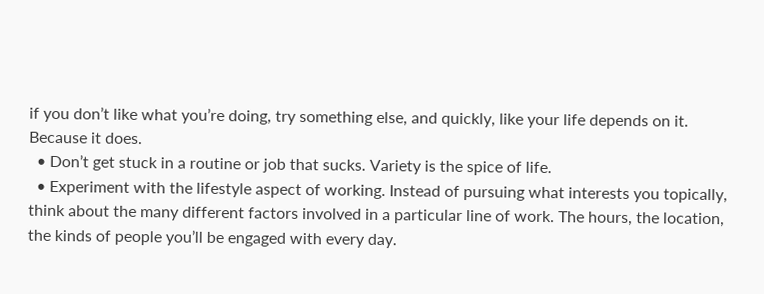if you don’t like what you’re doing, try something else, and quickly, like your life depends on it. Because it does.
  • Don’t get stuck in a routine or job that sucks. Variety is the spice of life.
  • Experiment with the lifestyle aspect of working. Instead of pursuing what interests you topically, think about the many different factors involved in a particular line of work. The hours, the location, the kinds of people you’ll be engaged with every day.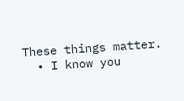These things matter.
  • I know you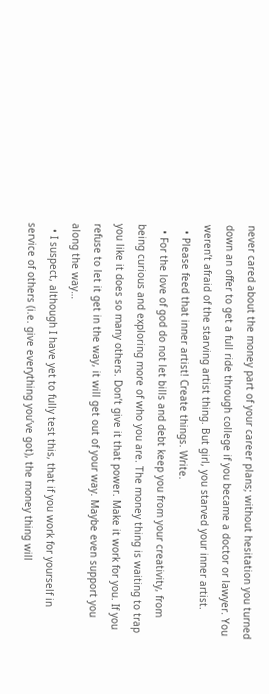never cared about the money part of your career plans; without hesitation you turned down an offer to get a full ride through college if you became a doctor or lawyer. You weren’t afraid of the starving artist thing. But girl, you starved your inner artist.
  • Please feed that inner artist! Create things. Write.
  • For the love of god do not let bills and debt keep you from your creativity, from being curious and exploring more of who you are. The money thing is waiting to trap you like it does so many others. Don’t give it that power. Make it work for you. If you refuse to let it get in the way, it will get out of your way. Maybe even support you along the way…
  • I suspect, although I have yet to fully test this, that if you work for yourself in service of others (i.e. give everything you’ve got), the money thing will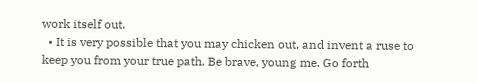work itself out.
  • It is very possible that you may chicken out, and invent a ruse to keep you from your true path. Be brave, young me. Go forth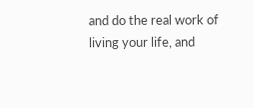and do the real work of living your life, and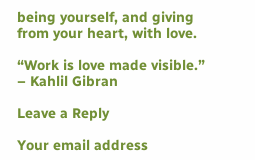being yourself, and giving from your heart, with love.

“Work is love made visible.” – Kahlil Gibran

Leave a Reply

Your email address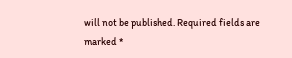will not be published. Required fields are marked *